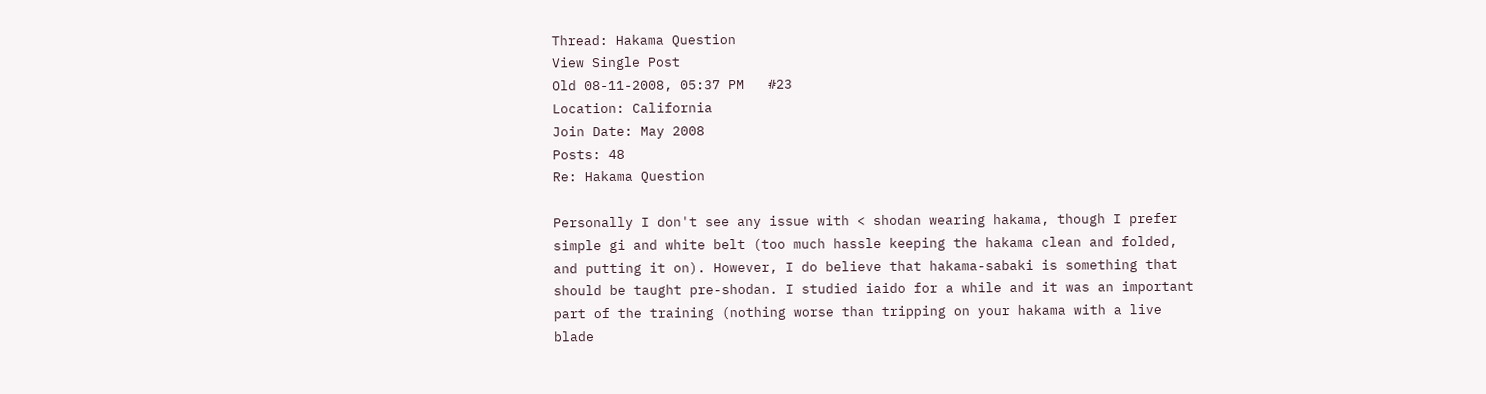Thread: Hakama Question
View Single Post
Old 08-11-2008, 05:37 PM   #23
Location: California
Join Date: May 2008
Posts: 48
Re: Hakama Question

Personally I don't see any issue with < shodan wearing hakama, though I prefer simple gi and white belt (too much hassle keeping the hakama clean and folded, and putting it on). However, I do believe that hakama-sabaki is something that should be taught pre-shodan. I studied iaido for a while and it was an important part of the training (nothing worse than tripping on your hakama with a live blade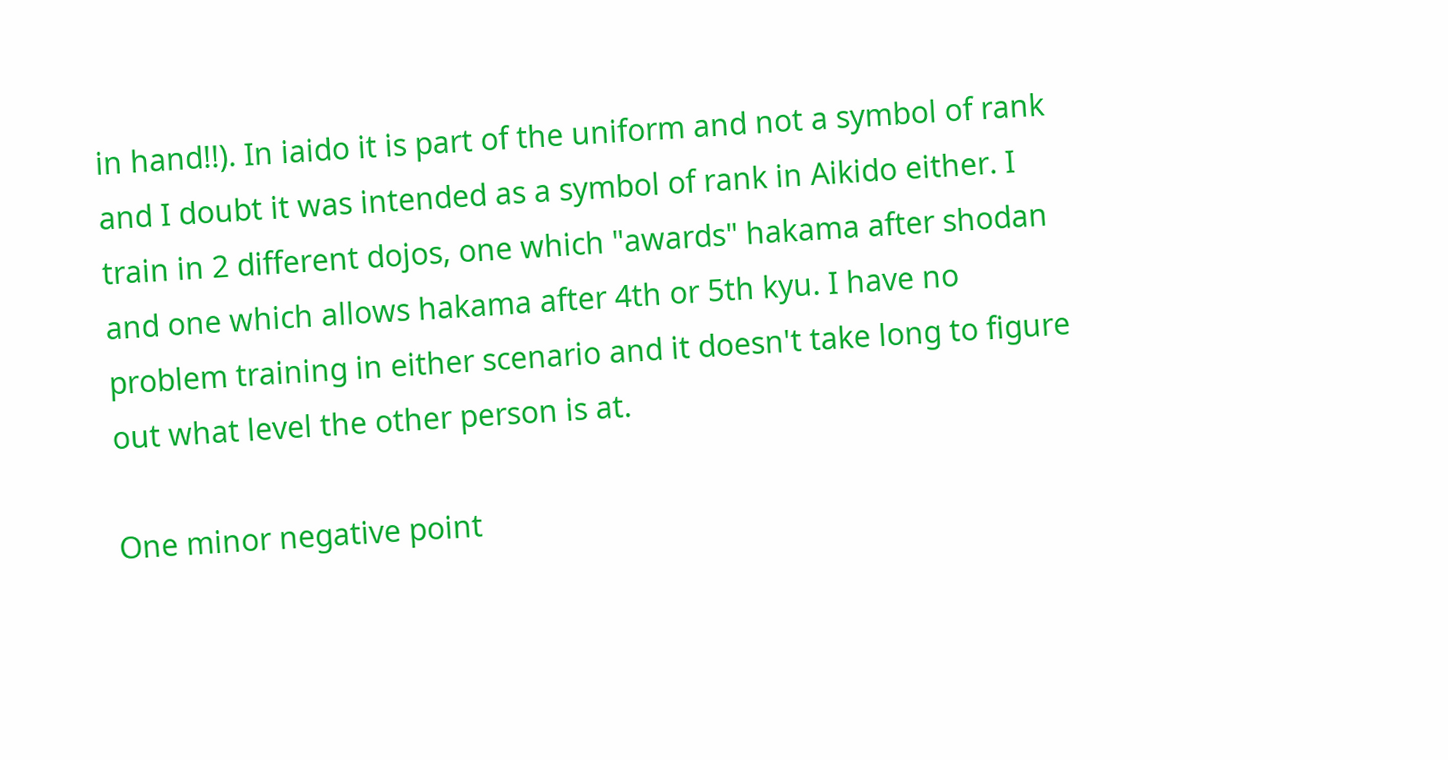in hand!!). In iaido it is part of the uniform and not a symbol of rank and I doubt it was intended as a symbol of rank in Aikido either. I train in 2 different dojos, one which "awards" hakama after shodan and one which allows hakama after 4th or 5th kyu. I have no problem training in either scenario and it doesn't take long to figure out what level the other person is at.

One minor negative point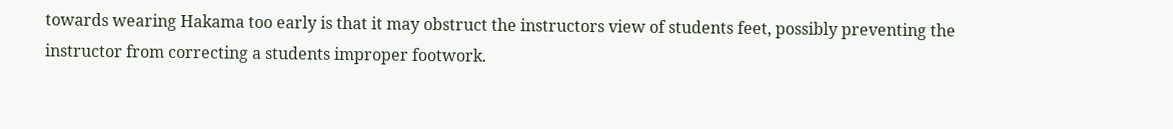towards wearing Hakama too early is that it may obstruct the instructors view of students feet, possibly preventing the instructor from correcting a students improper footwork.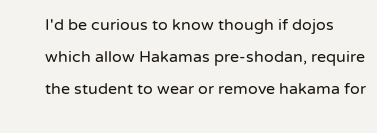I'd be curious to know though if dojos which allow Hakamas pre-shodan, require the student to wear or remove hakama for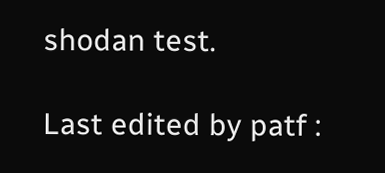shodan test.

Last edited by patf :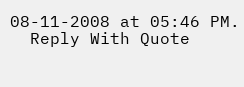08-11-2008 at 05:46 PM.
  Reply With Quote